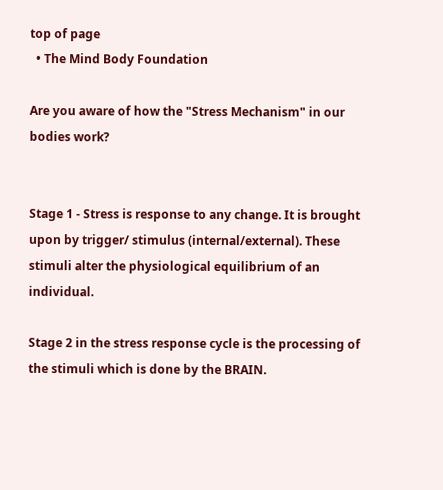top of page
  • The Mind Body Foundation

Are you aware of how the "Stress Mechanism" in our bodies work?


Stage 1 - Stress is response to any change. It is brought upon by trigger/ stimulus (internal/external). These stimuli alter the physiological equilibrium of an individual.

Stage 2 in the stress response cycle is the processing of the stimuli which is done by the BRAIN.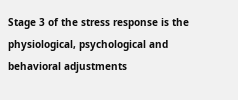Stage 3 of the stress response is the physiological, psychological and behavioral adjustments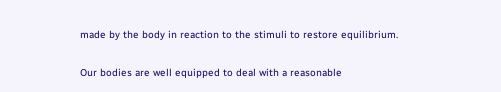made by the body in reaction to the stimuli to restore equilibrium.

Our bodies are well equipped to deal with a reasonable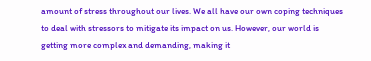amount of stress throughout our lives. We all have our own coping techniques to deal with stressors to mitigate its impact on us. However, our world is getting more complex and demanding, making it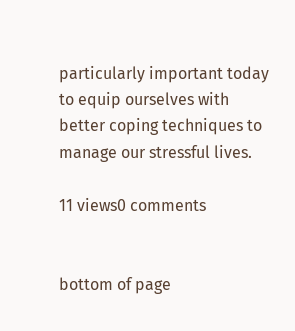particularly important today to equip ourselves with better coping techniques to manage our stressful lives.

11 views0 comments


bottom of page